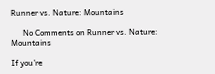Runner vs. Nature: Mountains

      No Comments on Runner vs. Nature: Mountains

If you’re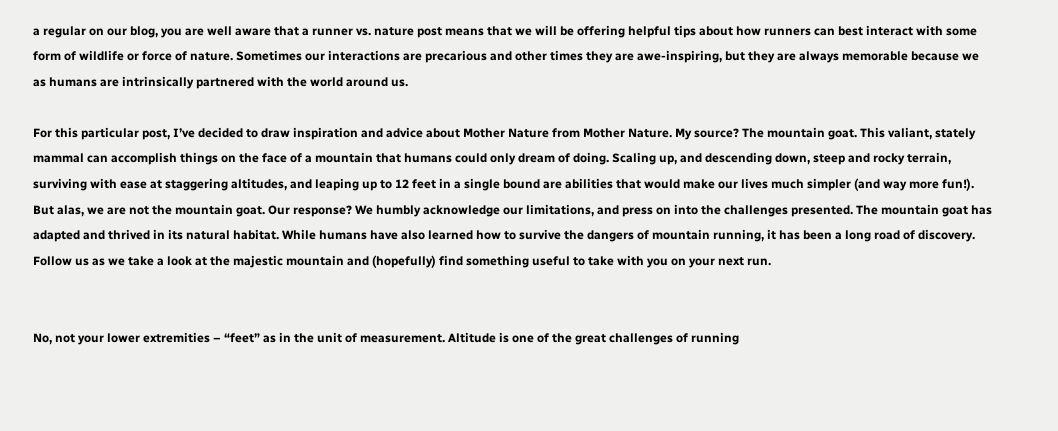a regular on our blog, you are well aware that a runner vs. nature post means that we will be offering helpful tips about how runners can best interact with some form of wildlife or force of nature. Sometimes our interactions are precarious and other times they are awe-inspiring, but they are always memorable because we as humans are intrinsically partnered with the world around us.

For this particular post, I’ve decided to draw inspiration and advice about Mother Nature from Mother Nature. My source? The mountain goat. This valiant, stately mammal can accomplish things on the face of a mountain that humans could only dream of doing. Scaling up, and descending down, steep and rocky terrain, surviving with ease at staggering altitudes, and leaping up to 12 feet in a single bound are abilities that would make our lives much simpler (and way more fun!). But alas, we are not the mountain goat. Our response? We humbly acknowledge our limitations, and press on into the challenges presented. The mountain goat has adapted and thrived in its natural habitat. While humans have also learned how to survive the dangers of mountain running, it has been a long road of discovery. Follow us as we take a look at the majestic mountain and (hopefully) find something useful to take with you on your next run.


No, not your lower extremities – “feet” as in the unit of measurement. Altitude is one of the great challenges of running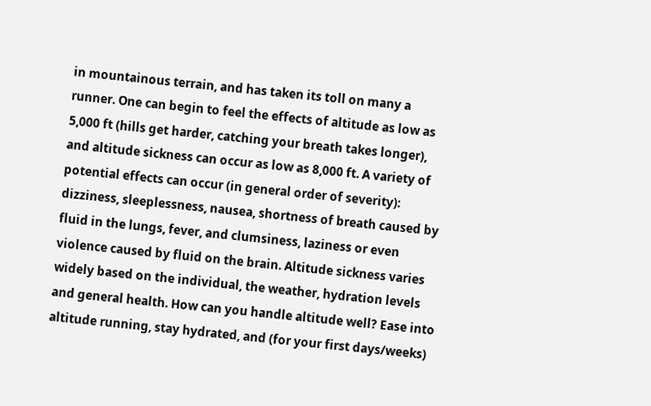in mountainous terrain, and has taken its toll on many a runner. One can begin to feel the effects of altitude as low as 5,000 ft (hills get harder, catching your breath takes longer), and altitude sickness can occur as low as 8,000 ft. A variety of potential effects can occur (in general order of severity): dizziness, sleeplessness, nausea, shortness of breath caused by fluid in the lungs, fever, and clumsiness, laziness or even violence caused by fluid on the brain. Altitude sickness varies widely based on the individual, the weather, hydration levels and general health. How can you handle altitude well? Ease into altitude running, stay hydrated, and (for your first days/weeks)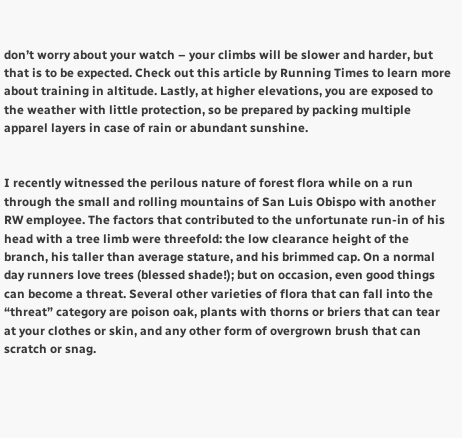don’t worry about your watch – your climbs will be slower and harder, but that is to be expected. Check out this article by Running Times to learn more about training in altitude. Lastly, at higher elevations, you are exposed to the weather with little protection, so be prepared by packing multiple apparel layers in case of rain or abundant sunshine.


I recently witnessed the perilous nature of forest flora while on a run through the small and rolling mountains of San Luis Obispo with another RW employee. The factors that contributed to the unfortunate run-in of his head with a tree limb were threefold: the low clearance height of the branch, his taller than average stature, and his brimmed cap. On a normal day runners love trees (blessed shade!); but on occasion, even good things can become a threat. Several other varieties of flora that can fall into the “threat” category are poison oak, plants with thorns or briers that can tear at your clothes or skin, and any other form of overgrown brush that can scratch or snag.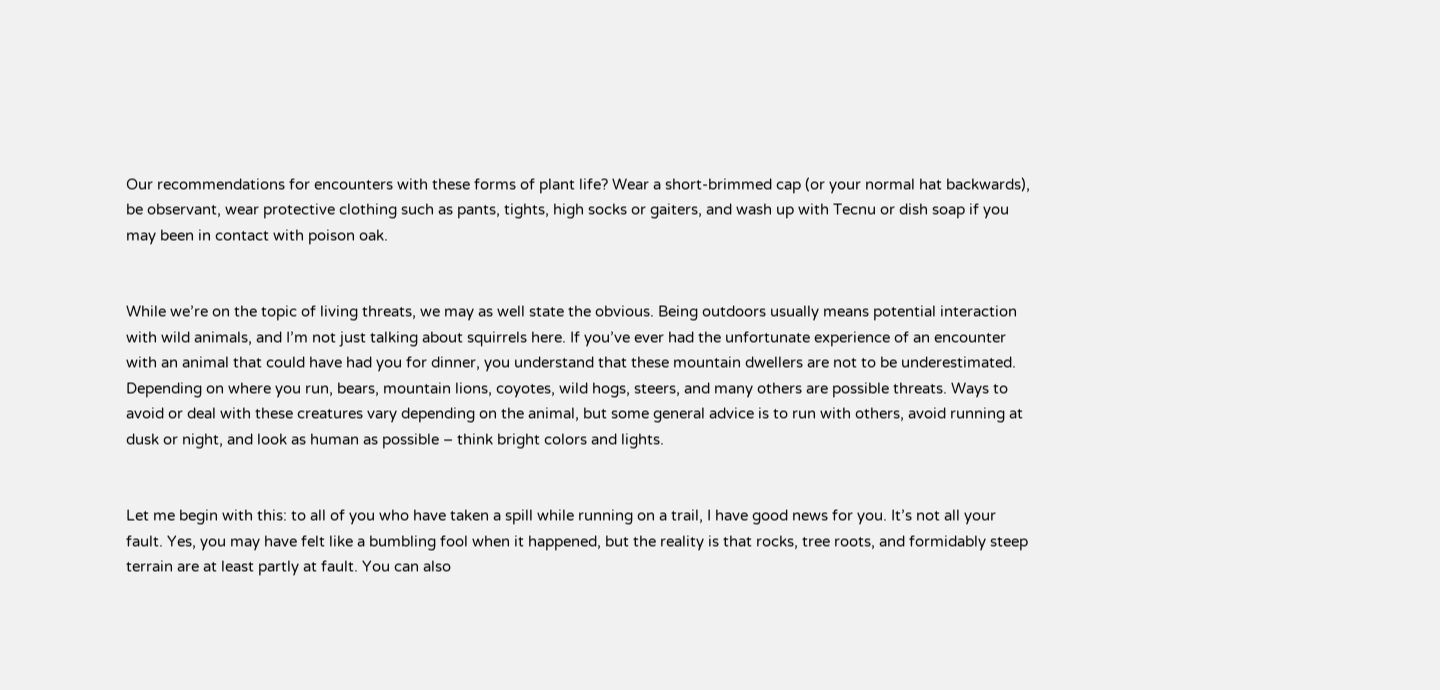Our recommendations for encounters with these forms of plant life? Wear a short-brimmed cap (or your normal hat backwards), be observant, wear protective clothing such as pants, tights, high socks or gaiters, and wash up with Tecnu or dish soap if you may been in contact with poison oak.


While we’re on the topic of living threats, we may as well state the obvious. Being outdoors usually means potential interaction with wild animals, and I’m not just talking about squirrels here. If you’ve ever had the unfortunate experience of an encounter with an animal that could have had you for dinner, you understand that these mountain dwellers are not to be underestimated. Depending on where you run, bears, mountain lions, coyotes, wild hogs, steers, and many others are possible threats. Ways to avoid or deal with these creatures vary depending on the animal, but some general advice is to run with others, avoid running at dusk or night, and look as human as possible – think bright colors and lights.


Let me begin with this: to all of you who have taken a spill while running on a trail, I have good news for you. It’s not all your fault. Yes, you may have felt like a bumbling fool when it happened, but the reality is that rocks, tree roots, and formidably steep terrain are at least partly at fault. You can also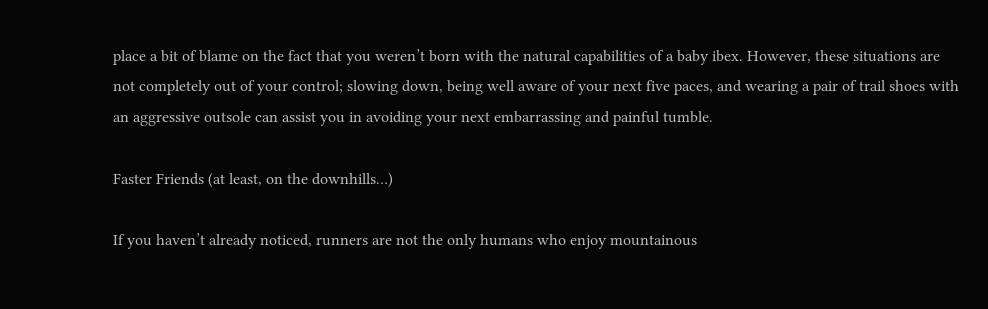place a bit of blame on the fact that you weren’t born with the natural capabilities of a baby ibex. However, these situations are not completely out of your control; slowing down, being well aware of your next five paces, and wearing a pair of trail shoes with an aggressive outsole can assist you in avoiding your next embarrassing and painful tumble.

Faster Friends (at least, on the downhills…)

If you haven’t already noticed, runners are not the only humans who enjoy mountainous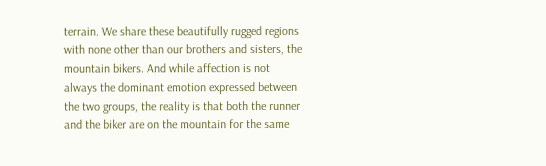terrain. We share these beautifully rugged regions with none other than our brothers and sisters, the mountain bikers. And while affection is not always the dominant emotion expressed between the two groups, the reality is that both the runner and the biker are on the mountain for the same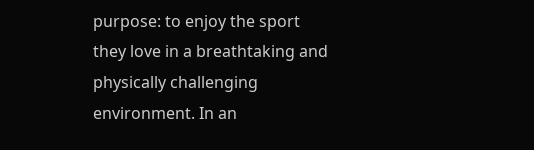purpose: to enjoy the sport they love in a breathtaking and physically challenging environment. In an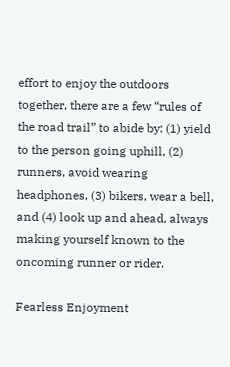effort to enjoy the outdoors together, there are a few “rules of the road trail” to abide by: (1) yield to the person going uphill, (2) runners, avoid wearing headphones, (3) bikers, wear a bell, and (4) look up and ahead, always making yourself known to the oncoming runner or rider.

Fearless Enjoyment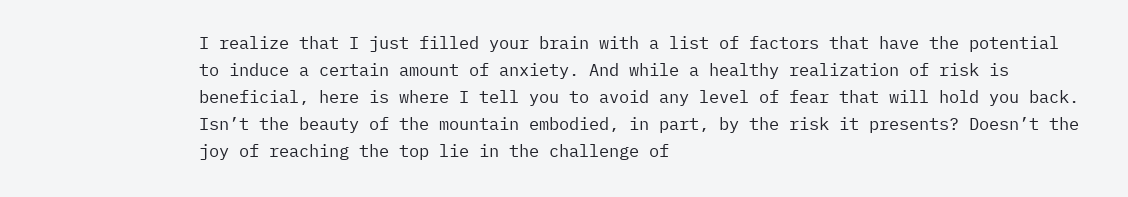I realize that I just filled your brain with a list of factors that have the potential to induce a certain amount of anxiety. And while a healthy realization of risk is beneficial, here is where I tell you to avoid any level of fear that will hold you back. Isn’t the beauty of the mountain embodied, in part, by the risk it presents? Doesn’t the joy of reaching the top lie in the challenge of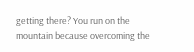getting there? You run on the mountain because overcoming the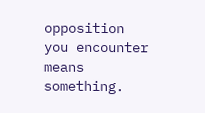opposition you encounter means something.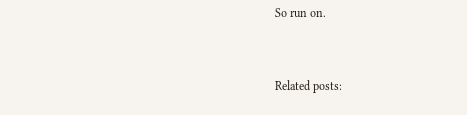So run on.


Related posts: